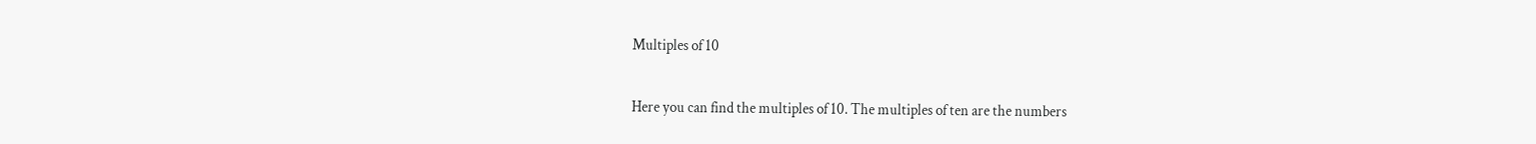Multiples of 10

Here you can find the multiples of 10. The multiples of ten are the numbers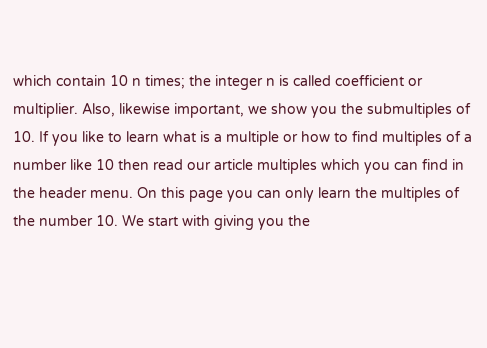which contain 10 n times; the integer n is called coefficient or multiplier. Also, likewise important, we show you the submultiples of 10. If you like to learn what is a multiple or how to find multiples of a number like 10 then read our article multiples which you can find in the header menu. On this page you can only learn the multiples of the number 10. We start with giving you the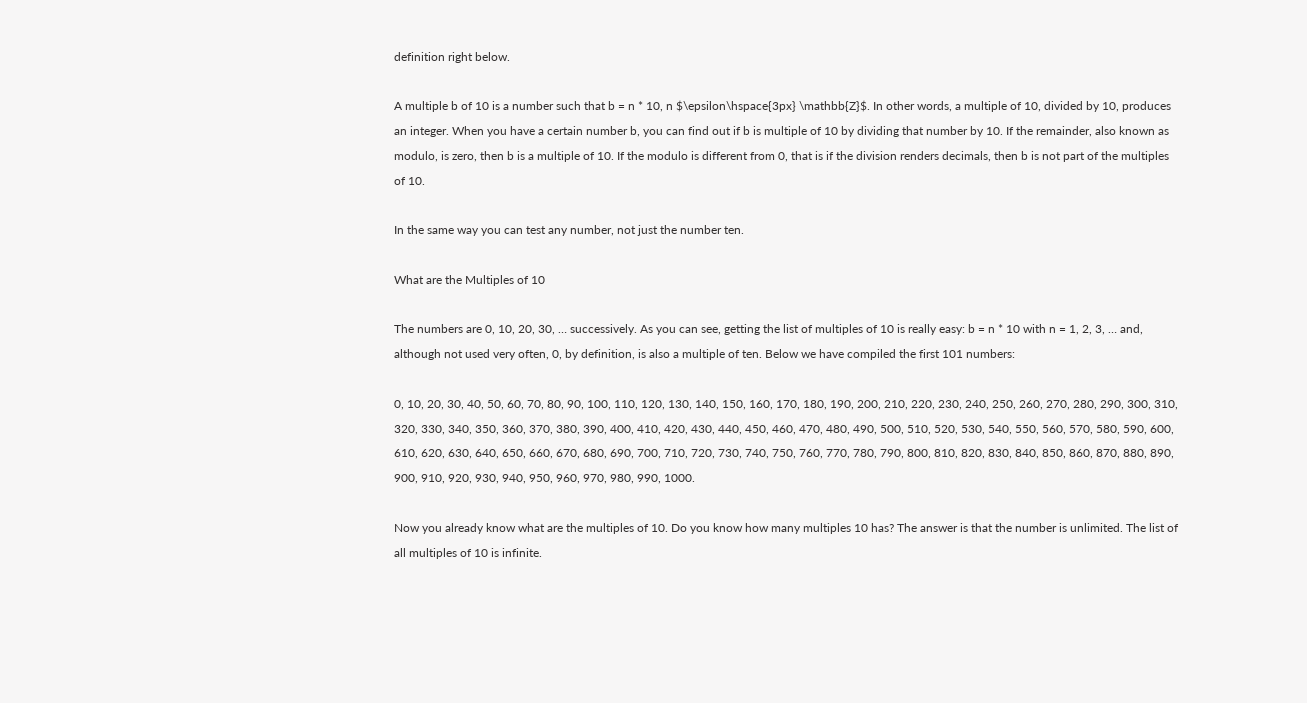definition right below.

A multiple b of 10 is a number such that b = n * 10, n $\epsilon\hspace{3px} \mathbb{Z}$. In other words, a multiple of 10, divided by 10, produces an integer. When you have a certain number b, you can find out if b is multiple of 10 by dividing that number by 10. If the remainder, also known as modulo, is zero, then b is a multiple of 10. If the modulo is different from 0, that is if the division renders decimals, then b is not part of the multiples of 10.

In the same way you can test any number, not just the number ten.

What are the Multiples of 10

The numbers are 0, 10, 20, 30, … successively. As you can see, getting the list of multiples of 10 is really easy: b = n * 10 with n = 1, 2, 3, … and, although not used very often, 0, by definition, is also a multiple of ten. Below we have compiled the first 101 numbers:

0, 10, 20, 30, 40, 50, 60, 70, 80, 90, 100, 110, 120, 130, 140, 150, 160, 170, 180, 190, 200, 210, 220, 230, 240, 250, 260, 270, 280, 290, 300, 310, 320, 330, 340, 350, 360, 370, 380, 390, 400, 410, 420, 430, 440, 450, 460, 470, 480, 490, 500, 510, 520, 530, 540, 550, 560, 570, 580, 590, 600, 610, 620, 630, 640, 650, 660, 670, 680, 690, 700, 710, 720, 730, 740, 750, 760, 770, 780, 790, 800, 810, 820, 830, 840, 850, 860, 870, 880, 890, 900, 910, 920, 930, 940, 950, 960, 970, 980, 990, 1000.

Now you already know what are the multiples of 10. Do you know how many multiples 10 has? The answer is that the number is unlimited. The list of all multiples of 10 is infinite.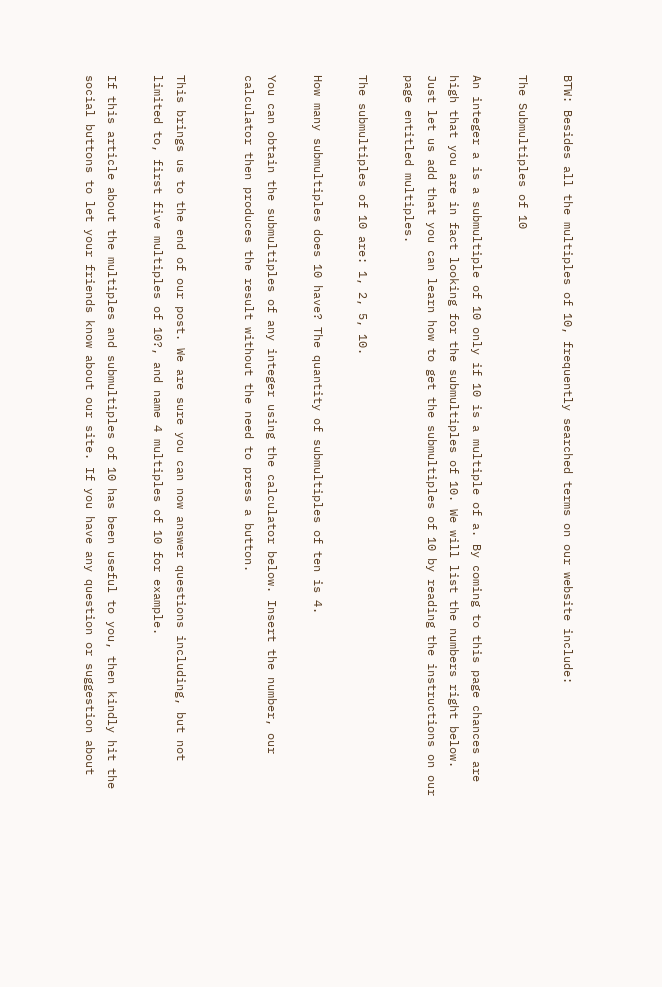BTW: Besides all the multiples of 10, frequently searched terms on our website include:

The Submultiples of 10

An integer a is a submultiple of 10 only if 10 is a multiple of a. By coming to this page chances are high that you are in fact looking for the submultiples of 10. We will list the numbers right below. Just let us add that you can learn how to get the submultiples of 10 by reading the instructions on our page entitled multiples.

The submultiples of 10 are: 1, 2, 5, 10.

How many submultiples does 10 have? The quantity of submultiples of ten is 4.

You can obtain the submultiples of any integer using the calculator below. Insert the number, our calculator then produces the result without the need to press a button.


This brings us to the end of our post. We are sure you can now answer questions including, but not limited to, first five multiples of 10?, and name 4 multiples of 10 for example.

If this article about the multiples and submultiples of 10 has been useful to you, then kindly hit the social buttons to let your friends know about our site. If you have any question or suggestion about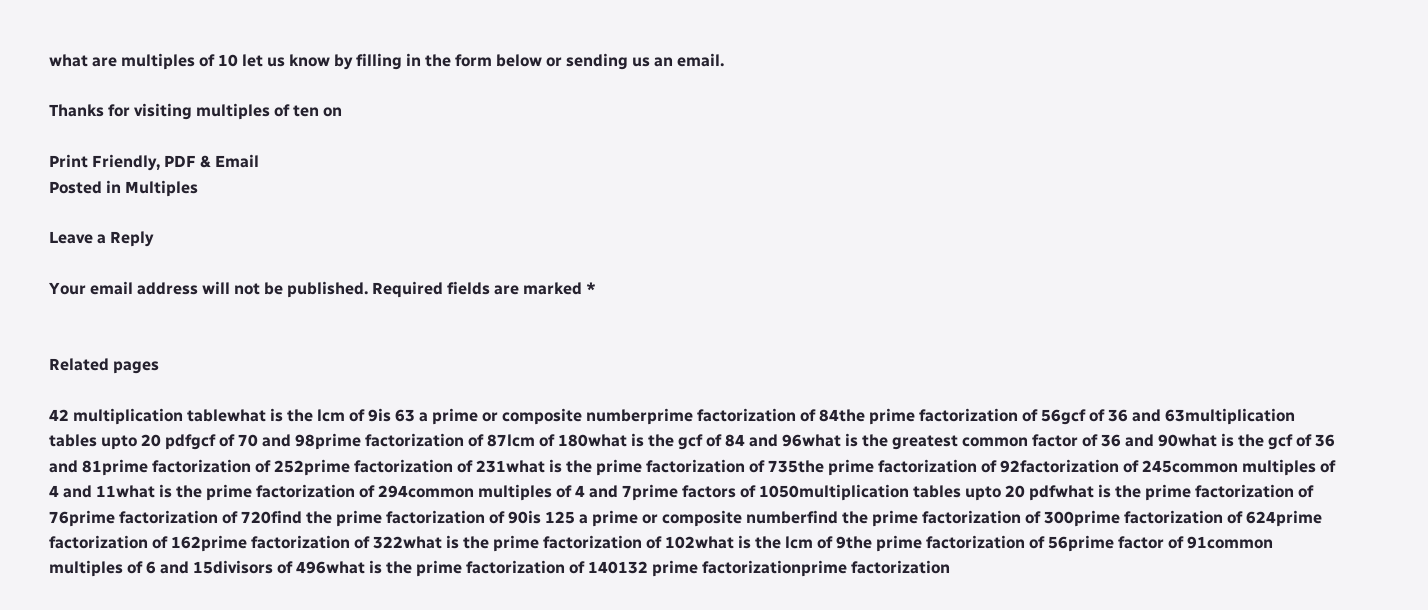what are multiples of 10 let us know by filling in the form below or sending us an email.

Thanks for visiting multiples of ten on

Print Friendly, PDF & Email
Posted in Multiples

Leave a Reply

Your email address will not be published. Required fields are marked *


Related pages

42 multiplication tablewhat is the lcm of 9is 63 a prime or composite numberprime factorization of 84the prime factorization of 56gcf of 36 and 63multiplication tables upto 20 pdfgcf of 70 and 98prime factorization of 87lcm of 180what is the gcf of 84 and 96what is the greatest common factor of 36 and 90what is the gcf of 36 and 81prime factorization of 252prime factorization of 231what is the prime factorization of 735the prime factorization of 92factorization of 245common multiples of 4 and 11what is the prime factorization of 294common multiples of 4 and 7prime factors of 1050multiplication tables upto 20 pdfwhat is the prime factorization of 76prime factorization of 720find the prime factorization of 90is 125 a prime or composite numberfind the prime factorization of 300prime factorization of 624prime factorization of 162prime factorization of 322what is the prime factorization of 102what is the lcm of 9the prime factorization of 56prime factor of 91common multiples of 6 and 15divisors of 496what is the prime factorization of 140132 prime factorizationprime factorization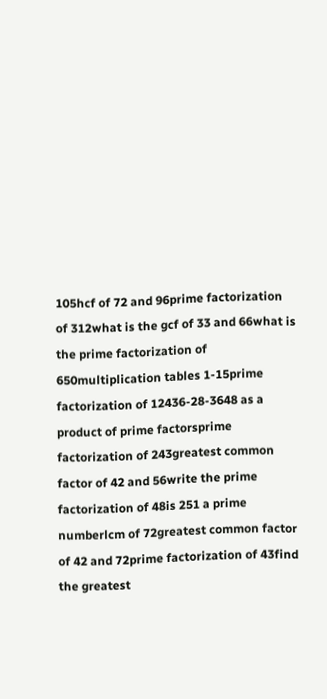105hcf of 72 and 96prime factorization of 312what is the gcf of 33 and 66what is the prime factorization of 650multiplication tables 1-15prime factorization of 12436-28-3648 as a product of prime factorsprime factorization of 243greatest common factor of 42 and 56write the prime factorization of 48is 251 a prime numberlcm of 72greatest common factor of 42 and 72prime factorization of 43find the greatest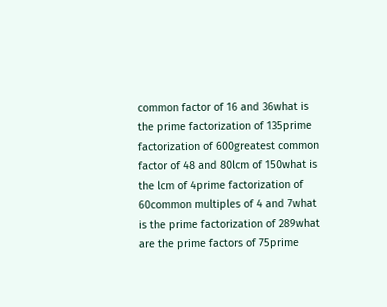common factor of 16 and 36what is the prime factorization of 135prime factorization of 600greatest common factor of 48 and 80lcm of 150what is the lcm of 4prime factorization of 60common multiples of 4 and 7what is the prime factorization of 289what are the prime factors of 75prime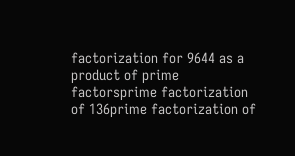factorization for 9644 as a product of prime factorsprime factorization of 136prime factorization of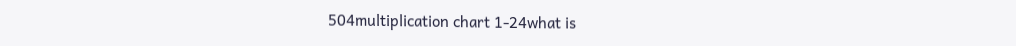504multiplication chart 1-24what is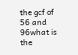the gcf of 56 and 96what is the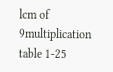lcm of 9multiplication table 1-25